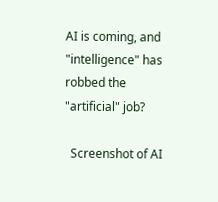AI is coming, and "intelligence" has robbed the "artificial" job?

  Screenshot of AI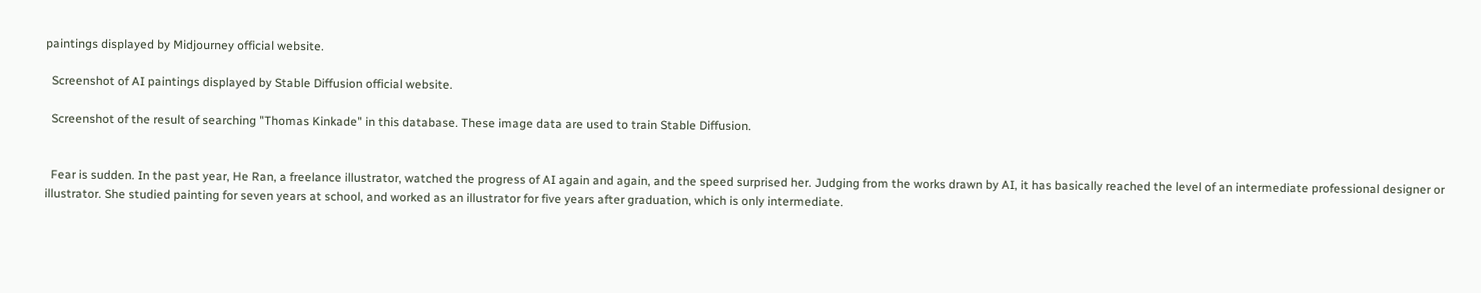paintings displayed by Midjourney official website.

  Screenshot of AI paintings displayed by Stable Diffusion official website.

  Screenshot of the result of searching "Thomas Kinkade" in this database. These image data are used to train Stable Diffusion.


  Fear is sudden. In the past year, He Ran, a freelance illustrator, watched the progress of AI again and again, and the speed surprised her. Judging from the works drawn by AI, it has basically reached the level of an intermediate professional designer or illustrator. She studied painting for seven years at school, and worked as an illustrator for five years after graduation, which is only intermediate.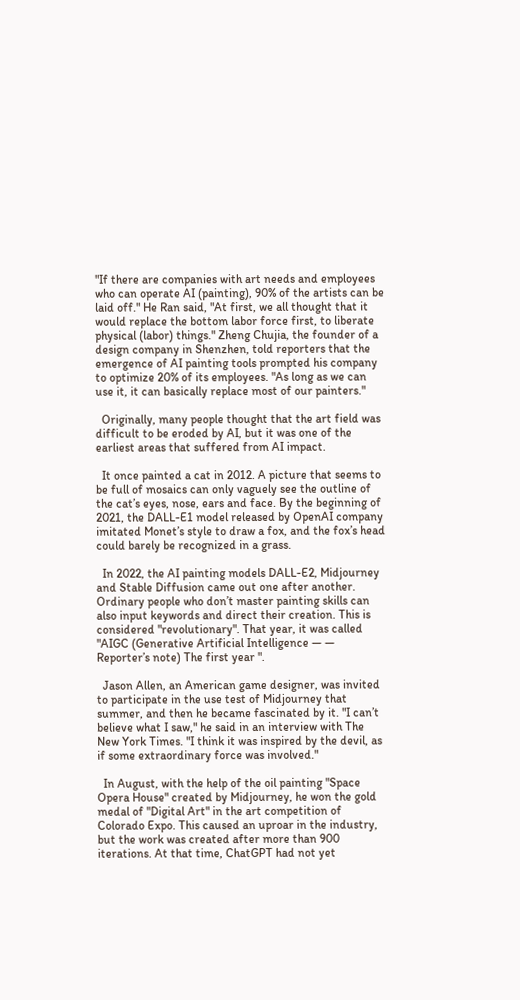"If there are companies with art needs and employees who can operate AI (painting), 90% of the artists can be laid off." He Ran said, "At first, we all thought that it would replace the bottom labor force first, to liberate physical (labor) things." Zheng Chujia, the founder of a design company in Shenzhen, told reporters that the emergence of AI painting tools prompted his company to optimize 20% of its employees. "As long as we can use it, it can basically replace most of our painters."

  Originally, many people thought that the art field was difficult to be eroded by AI, but it was one of the earliest areas that suffered from AI impact.

  It once painted a cat in 2012. A picture that seems to be full of mosaics can only vaguely see the outline of the cat’s eyes, nose, ears and face. By the beginning of 2021, the DALL-E1 model released by OpenAI company imitated Monet’s style to draw a fox, and the fox’s head could barely be recognized in a grass.

  In 2022, the AI painting models DALL-E2, Midjourney and Stable Diffusion came out one after another. Ordinary people who don’t master painting skills can also input keywords and direct their creation. This is considered "revolutionary". That year, it was called "AIGC (Generative Artificial Intelligence — — Reporter’s note) The first year ".

  Jason Allen, an American game designer, was invited to participate in the use test of Midjourney that summer, and then he became fascinated by it. "I can’t believe what I saw," he said in an interview with The New York Times. "I think it was inspired by the devil, as if some extraordinary force was involved."

  In August, with the help of the oil painting "Space Opera House" created by Midjourney, he won the gold medal of "Digital Art" in the art competition of Colorado Expo. This caused an uproar in the industry, but the work was created after more than 900 iterations. At that time, ChatGPT had not yet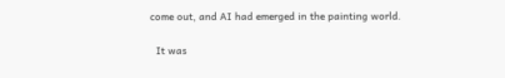come out, and AI had emerged in the painting world.

  It was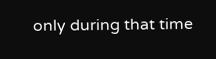only during that time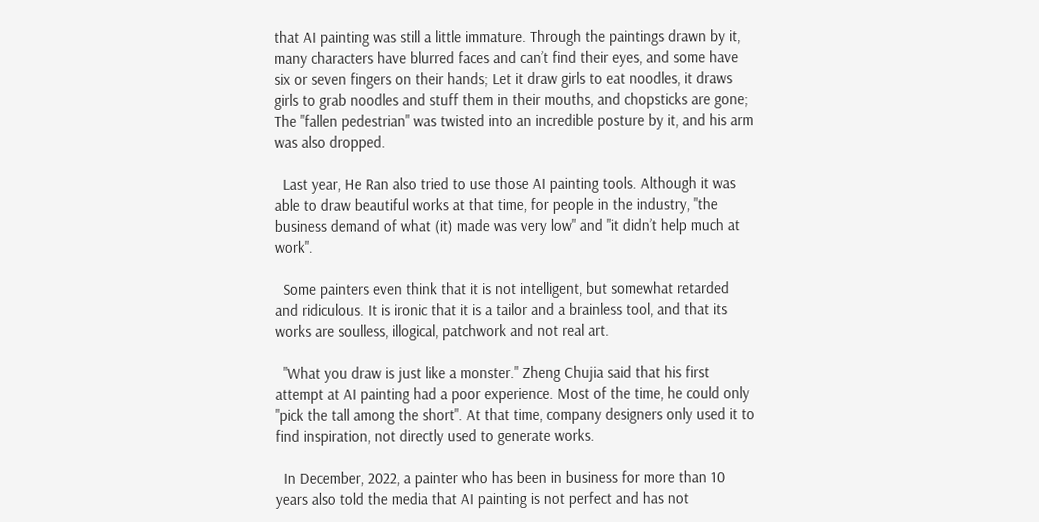that AI painting was still a little immature. Through the paintings drawn by it, many characters have blurred faces and can’t find their eyes, and some have six or seven fingers on their hands; Let it draw girls to eat noodles, it draws girls to grab noodles and stuff them in their mouths, and chopsticks are gone; The "fallen pedestrian" was twisted into an incredible posture by it, and his arm was also dropped.

  Last year, He Ran also tried to use those AI painting tools. Although it was able to draw beautiful works at that time, for people in the industry, "the business demand of what (it) made was very low" and "it didn’t help much at work".

  Some painters even think that it is not intelligent, but somewhat retarded and ridiculous. It is ironic that it is a tailor and a brainless tool, and that its works are soulless, illogical, patchwork and not real art.

  "What you draw is just like a monster." Zheng Chujia said that his first attempt at AI painting had a poor experience. Most of the time, he could only "pick the tall among the short". At that time, company designers only used it to find inspiration, not directly used to generate works.

  In December, 2022, a painter who has been in business for more than 10 years also told the media that AI painting is not perfect and has not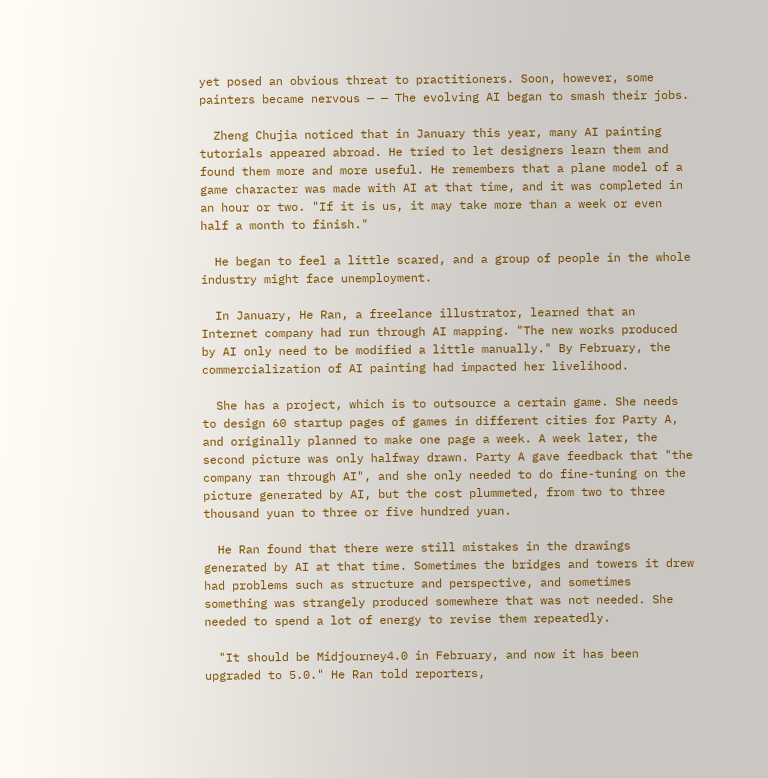yet posed an obvious threat to practitioners. Soon, however, some painters became nervous — — The evolving AI began to smash their jobs.

  Zheng Chujia noticed that in January this year, many AI painting tutorials appeared abroad. He tried to let designers learn them and found them more and more useful. He remembers that a plane model of a game character was made with AI at that time, and it was completed in an hour or two. "If it is us, it may take more than a week or even half a month to finish."

  He began to feel a little scared, and a group of people in the whole industry might face unemployment.

  In January, He Ran, a freelance illustrator, learned that an Internet company had run through AI mapping. "The new works produced by AI only need to be modified a little manually." By February, the commercialization of AI painting had impacted her livelihood.

  She has a project, which is to outsource a certain game. She needs to design 60 startup pages of games in different cities for Party A, and originally planned to make one page a week. A week later, the second picture was only halfway drawn. Party A gave feedback that "the company ran through AI", and she only needed to do fine-tuning on the picture generated by AI, but the cost plummeted, from two to three thousand yuan to three or five hundred yuan.

  He Ran found that there were still mistakes in the drawings generated by AI at that time. Sometimes the bridges and towers it drew had problems such as structure and perspective, and sometimes something was strangely produced somewhere that was not needed. She needed to spend a lot of energy to revise them repeatedly.

  "It should be Midjourney4.0 in February, and now it has been upgraded to 5.0." He Ran told reporters,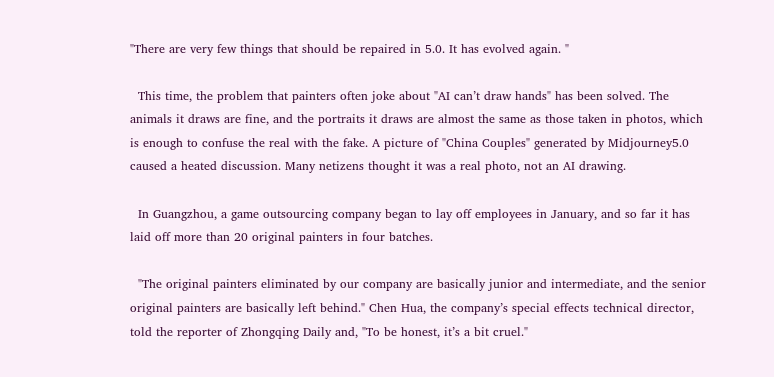"There are very few things that should be repaired in 5.0. It has evolved again. "

  This time, the problem that painters often joke about "AI can’t draw hands" has been solved. The animals it draws are fine, and the portraits it draws are almost the same as those taken in photos, which is enough to confuse the real with the fake. A picture of "China Couples" generated by Midjourney5.0 caused a heated discussion. Many netizens thought it was a real photo, not an AI drawing.

  In Guangzhou, a game outsourcing company began to lay off employees in January, and so far it has laid off more than 20 original painters in four batches.

  "The original painters eliminated by our company are basically junior and intermediate, and the senior original painters are basically left behind." Chen Hua, the company’s special effects technical director, told the reporter of Zhongqing Daily and, "To be honest, it’s a bit cruel."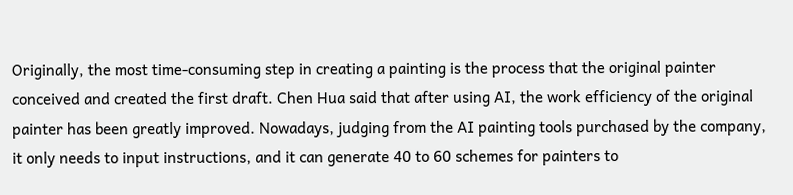Originally, the most time-consuming step in creating a painting is the process that the original painter conceived and created the first draft. Chen Hua said that after using AI, the work efficiency of the original painter has been greatly improved. Nowadays, judging from the AI painting tools purchased by the company, it only needs to input instructions, and it can generate 40 to 60 schemes for painters to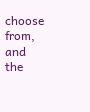choose from, and the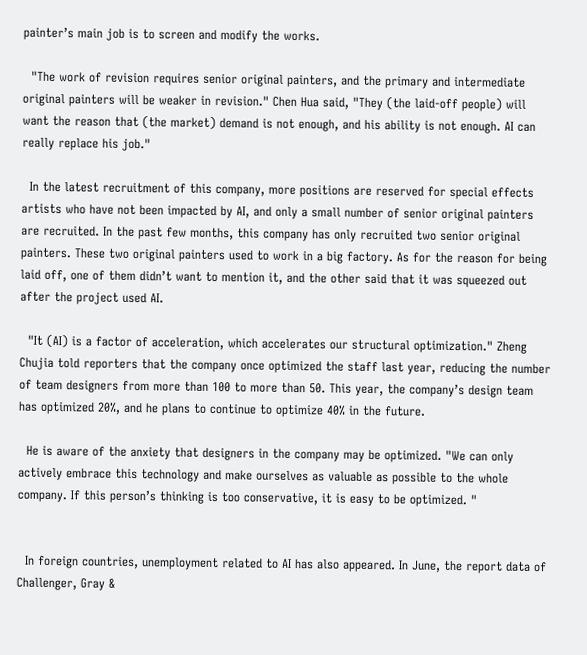painter’s main job is to screen and modify the works.

  "The work of revision requires senior original painters, and the primary and intermediate original painters will be weaker in revision." Chen Hua said, "They (the laid-off people) will want the reason that (the market) demand is not enough, and his ability is not enough. AI can really replace his job."

  In the latest recruitment of this company, more positions are reserved for special effects artists who have not been impacted by AI, and only a small number of senior original painters are recruited. In the past few months, this company has only recruited two senior original painters. These two original painters used to work in a big factory. As for the reason for being laid off, one of them didn’t want to mention it, and the other said that it was squeezed out after the project used AI.

  "It (AI) is a factor of acceleration, which accelerates our structural optimization." Zheng Chujia told reporters that the company once optimized the staff last year, reducing the number of team designers from more than 100 to more than 50. This year, the company’s design team has optimized 20%, and he plans to continue to optimize 40% in the future.

  He is aware of the anxiety that designers in the company may be optimized. "We can only actively embrace this technology and make ourselves as valuable as possible to the whole company. If this person’s thinking is too conservative, it is easy to be optimized. "


  In foreign countries, unemployment related to AI has also appeared. In June, the report data of Challenger, Gray &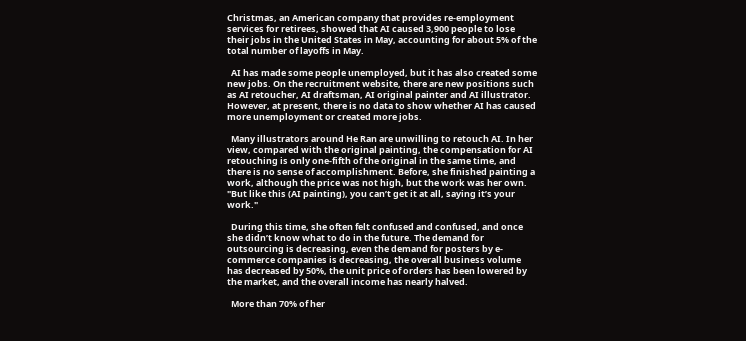Christmas, an American company that provides re-employment services for retirees, showed that AI caused 3,900 people to lose their jobs in the United States in May, accounting for about 5% of the total number of layoffs in May.

  AI has made some people unemployed, but it has also created some new jobs. On the recruitment website, there are new positions such as AI retoucher, AI draftsman, AI original painter and AI illustrator. However, at present, there is no data to show whether AI has caused more unemployment or created more jobs.

  Many illustrators around He Ran are unwilling to retouch AI. In her view, compared with the original painting, the compensation for AI retouching is only one-fifth of the original in the same time, and there is no sense of accomplishment. Before, she finished painting a work, although the price was not high, but the work was her own. "But like this (AI painting), you can’t get it at all, saying it’s your work."

  During this time, she often felt confused and confused, and once she didn’t know what to do in the future. The demand for outsourcing is decreasing, even the demand for posters by e-commerce companies is decreasing, the overall business volume has decreased by 50%, the unit price of orders has been lowered by the market, and the overall income has nearly halved.

  More than 70% of her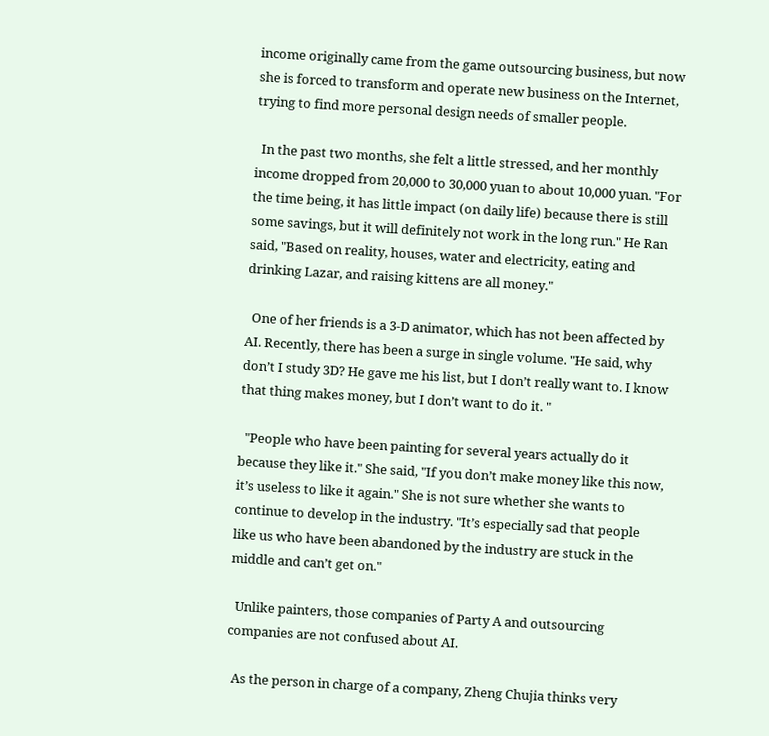income originally came from the game outsourcing business, but now she is forced to transform and operate new business on the Internet, trying to find more personal design needs of smaller people.

  In the past two months, she felt a little stressed, and her monthly income dropped from 20,000 to 30,000 yuan to about 10,000 yuan. "For the time being, it has little impact (on daily life) because there is still some savings, but it will definitely not work in the long run." He Ran said, "Based on reality, houses, water and electricity, eating and drinking Lazar, and raising kittens are all money."

  One of her friends is a 3-D animator, which has not been affected by AI. Recently, there has been a surge in single volume. "He said, why don’t I study 3D? He gave me his list, but I don’t really want to. I know that thing makes money, but I don’t want to do it. "

  "People who have been painting for several years actually do it because they like it." She said, "If you don’t make money like this now, it’s useless to like it again." She is not sure whether she wants to continue to develop in the industry. "It’s especially sad that people like us who have been abandoned by the industry are stuck in the middle and can’t get on."

  Unlike painters, those companies of Party A and outsourcing companies are not confused about AI.

  As the person in charge of a company, Zheng Chujia thinks very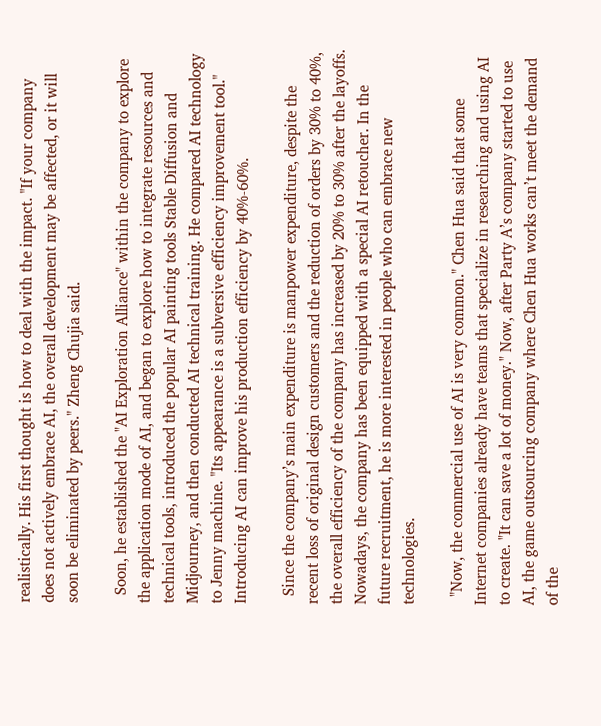realistically. His first thought is how to deal with the impact. "If your company does not actively embrace AI, the overall development may be affected, or it will soon be eliminated by peers." Zheng Chujia said.

  Soon, he established the "AI Exploration Alliance" within the company to explore the application mode of AI, and began to explore how to integrate resources and technical tools, introduced the popular AI painting tools Stable Diffusion and Midjourney, and then conducted AI technical training. He compared AI technology to Jenny machine. "Its appearance is a subversive efficiency improvement tool." Introducing AI can improve his production efficiency by 40%-60%.

  Since the company’s main expenditure is manpower expenditure, despite the recent loss of original design customers and the reduction of orders by 30% to 40%, the overall efficiency of the company has increased by 20% to 30% after the layoffs. Nowadays, the company has been equipped with a special AI retoucher. In the future recruitment, he is more interested in people who can embrace new technologies.

  "Now, the commercial use of AI is very common." Chen Hua said that some Internet companies already have teams that specialize in researching and using AI to create. "It can save a lot of money." Now, after Party A’s company started to use AI, the game outsourcing company where Chen Hua works can’t meet the demand of the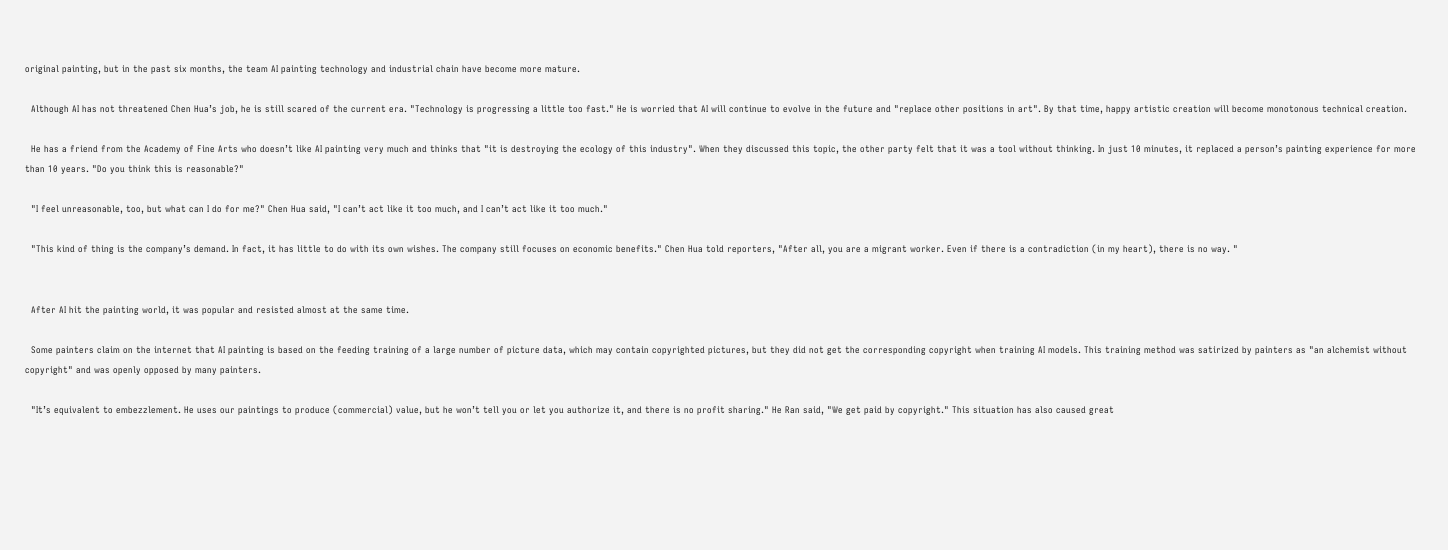original painting, but in the past six months, the team AI painting technology and industrial chain have become more mature.

  Although AI has not threatened Chen Hua’s job, he is still scared of the current era. "Technology is progressing a little too fast." He is worried that AI will continue to evolve in the future and "replace other positions in art". By that time, happy artistic creation will become monotonous technical creation.

  He has a friend from the Academy of Fine Arts who doesn’t like AI painting very much and thinks that "it is destroying the ecology of this industry". When they discussed this topic, the other party felt that it was a tool without thinking. In just 10 minutes, it replaced a person’s painting experience for more than 10 years. "Do you think this is reasonable?"

  "I feel unreasonable, too, but what can I do for me?" Chen Hua said, "I can’t act like it too much, and I can’t act like it too much."

  "This kind of thing is the company’s demand. In fact, it has little to do with its own wishes. The company still focuses on economic benefits." Chen Hua told reporters, "After all, you are a migrant worker. Even if there is a contradiction (in my heart), there is no way. "


  After AI hit the painting world, it was popular and resisted almost at the same time.

  Some painters claim on the internet that AI painting is based on the feeding training of a large number of picture data, which may contain copyrighted pictures, but they did not get the corresponding copyright when training AI models. This training method was satirized by painters as "an alchemist without copyright" and was openly opposed by many painters.

  "It’s equivalent to embezzlement. He uses our paintings to produce (commercial) value, but he won’t tell you or let you authorize it, and there is no profit sharing." He Ran said, "We get paid by copyright." This situation has also caused great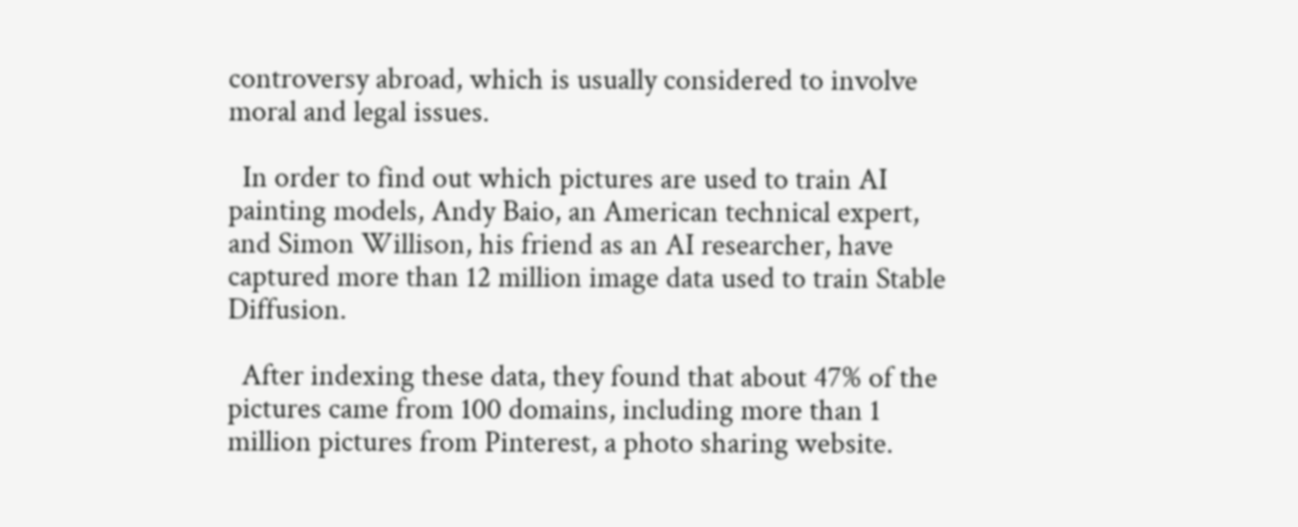controversy abroad, which is usually considered to involve moral and legal issues.

  In order to find out which pictures are used to train AI painting models, Andy Baio, an American technical expert, and Simon Willison, his friend as an AI researcher, have captured more than 12 million image data used to train Stable Diffusion.

  After indexing these data, they found that about 47% of the pictures came from 100 domains, including more than 1 million pictures from Pinterest, a photo sharing website.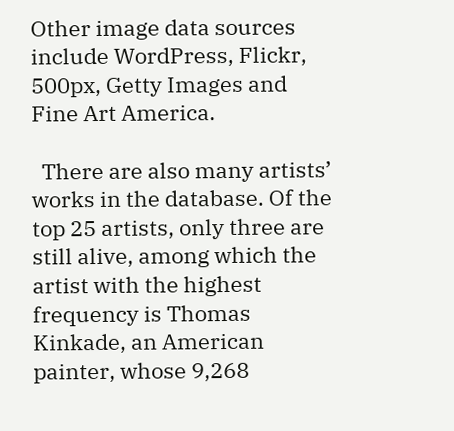Other image data sources include WordPress, Flickr, 500px, Getty Images and Fine Art America.

  There are also many artists’ works in the database. Of the top 25 artists, only three are still alive, among which the artist with the highest frequency is Thomas Kinkade, an American painter, whose 9,268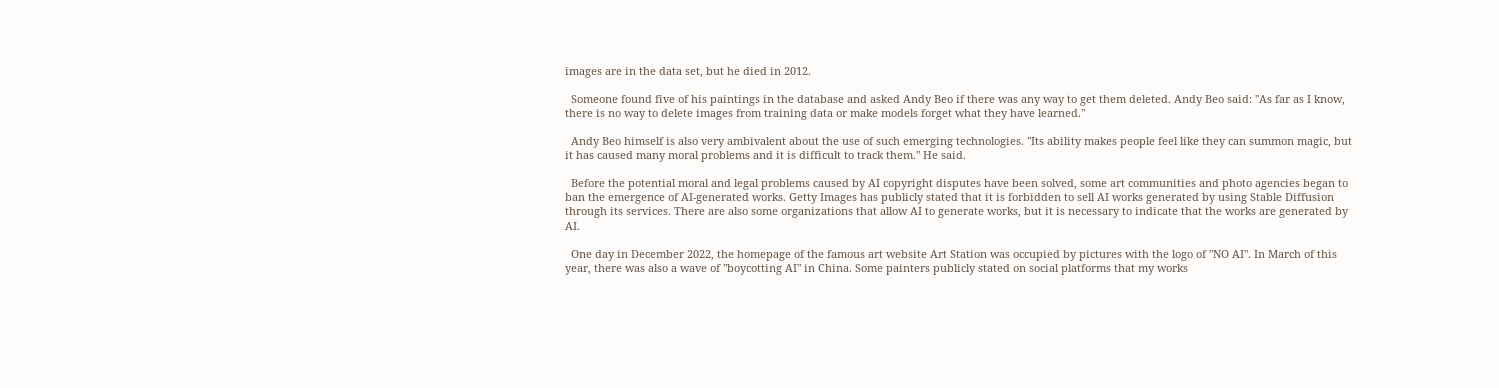images are in the data set, but he died in 2012.

  Someone found five of his paintings in the database and asked Andy Beo if there was any way to get them deleted. Andy Beo said: "As far as I know, there is no way to delete images from training data or make models forget what they have learned."

  Andy Beo himself is also very ambivalent about the use of such emerging technologies. "Its ability makes people feel like they can summon magic, but it has caused many moral problems and it is difficult to track them." He said.

  Before the potential moral and legal problems caused by AI copyright disputes have been solved, some art communities and photo agencies began to ban the emergence of AI-generated works. Getty Images has publicly stated that it is forbidden to sell AI works generated by using Stable Diffusion through its services. There are also some organizations that allow AI to generate works, but it is necessary to indicate that the works are generated by AI.

  One day in December 2022, the homepage of the famous art website Art Station was occupied by pictures with the logo of "NO AI". In March of this year, there was also a wave of "boycotting AI" in China. Some painters publicly stated on social platforms that my works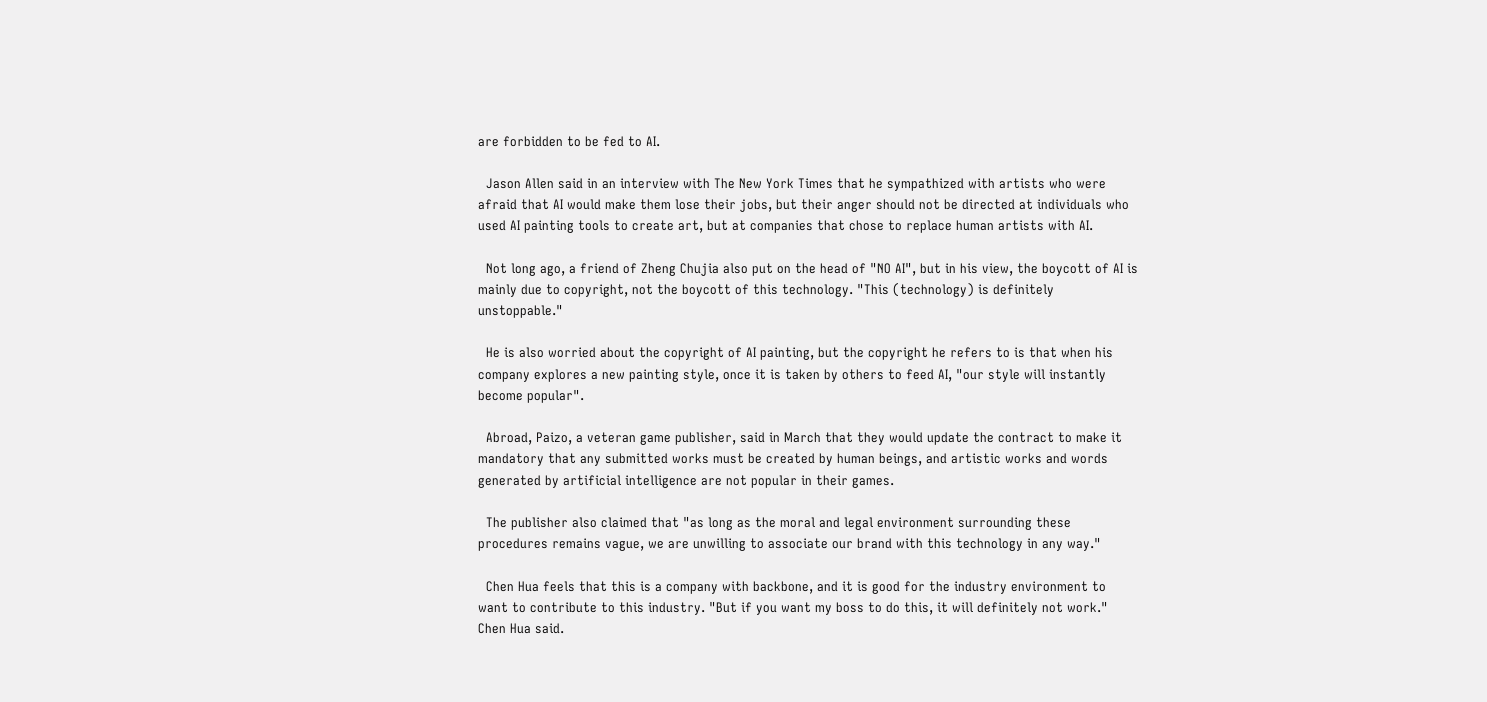are forbidden to be fed to AI.

  Jason Allen said in an interview with The New York Times that he sympathized with artists who were afraid that AI would make them lose their jobs, but their anger should not be directed at individuals who used AI painting tools to create art, but at companies that chose to replace human artists with AI.

  Not long ago, a friend of Zheng Chujia also put on the head of "NO AI", but in his view, the boycott of AI is mainly due to copyright, not the boycott of this technology. "This (technology) is definitely unstoppable."

  He is also worried about the copyright of AI painting, but the copyright he refers to is that when his company explores a new painting style, once it is taken by others to feed AI, "our style will instantly become popular".

  Abroad, Paizo, a veteran game publisher, said in March that they would update the contract to make it mandatory that any submitted works must be created by human beings, and artistic works and words generated by artificial intelligence are not popular in their games.

  The publisher also claimed that "as long as the moral and legal environment surrounding these procedures remains vague, we are unwilling to associate our brand with this technology in any way."

  Chen Hua feels that this is a company with backbone, and it is good for the industry environment to want to contribute to this industry. "But if you want my boss to do this, it will definitely not work." Chen Hua said.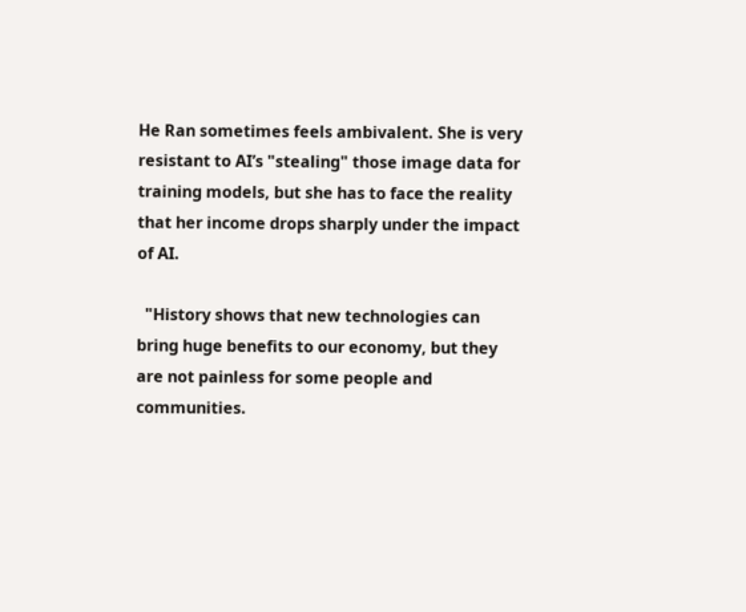He Ran sometimes feels ambivalent. She is very resistant to AI’s "stealing" those image data for training models, but she has to face the reality that her income drops sharply under the impact of AI.

  "History shows that new technologies can bring huge benefits to our economy, but they are not painless for some people and communities.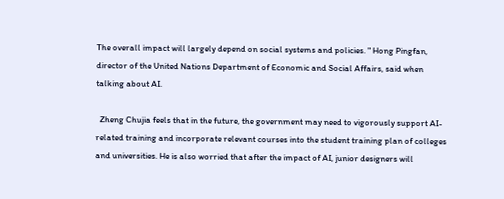The overall impact will largely depend on social systems and policies. " Hong Pingfan, director of the United Nations Department of Economic and Social Affairs, said when talking about AI.

  Zheng Chujia feels that in the future, the government may need to vigorously support AI-related training and incorporate relevant courses into the student training plan of colleges and universities. He is also worried that after the impact of AI, junior designers will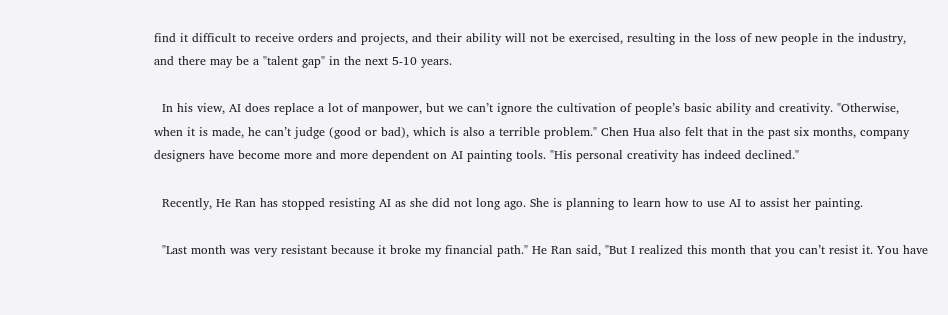find it difficult to receive orders and projects, and their ability will not be exercised, resulting in the loss of new people in the industry, and there may be a "talent gap" in the next 5-10 years.

  In his view, AI does replace a lot of manpower, but we can’t ignore the cultivation of people’s basic ability and creativity. "Otherwise, when it is made, he can’t judge (good or bad), which is also a terrible problem." Chen Hua also felt that in the past six months, company designers have become more and more dependent on AI painting tools. "His personal creativity has indeed declined."

  Recently, He Ran has stopped resisting AI as she did not long ago. She is planning to learn how to use AI to assist her painting.

  "Last month was very resistant because it broke my financial path." He Ran said, "But I realized this month that you can’t resist it. You have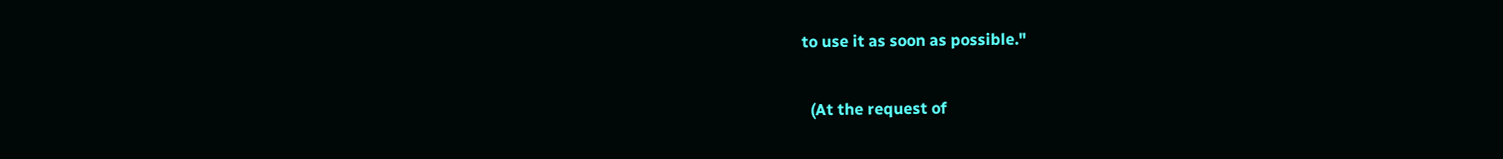to use it as soon as possible."

  (At the request of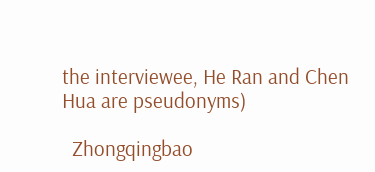the interviewee, He Ran and Chen Hua are pseudonyms)

  Zhongqingbao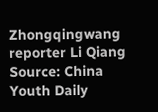Zhongqingwang reporter Li Qiang Source: China Youth Daily